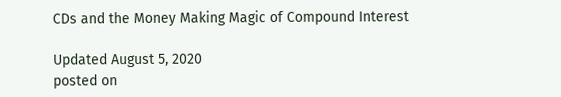CDs and the Money Making Magic of Compound Interest

Updated August 5, 2020
posted on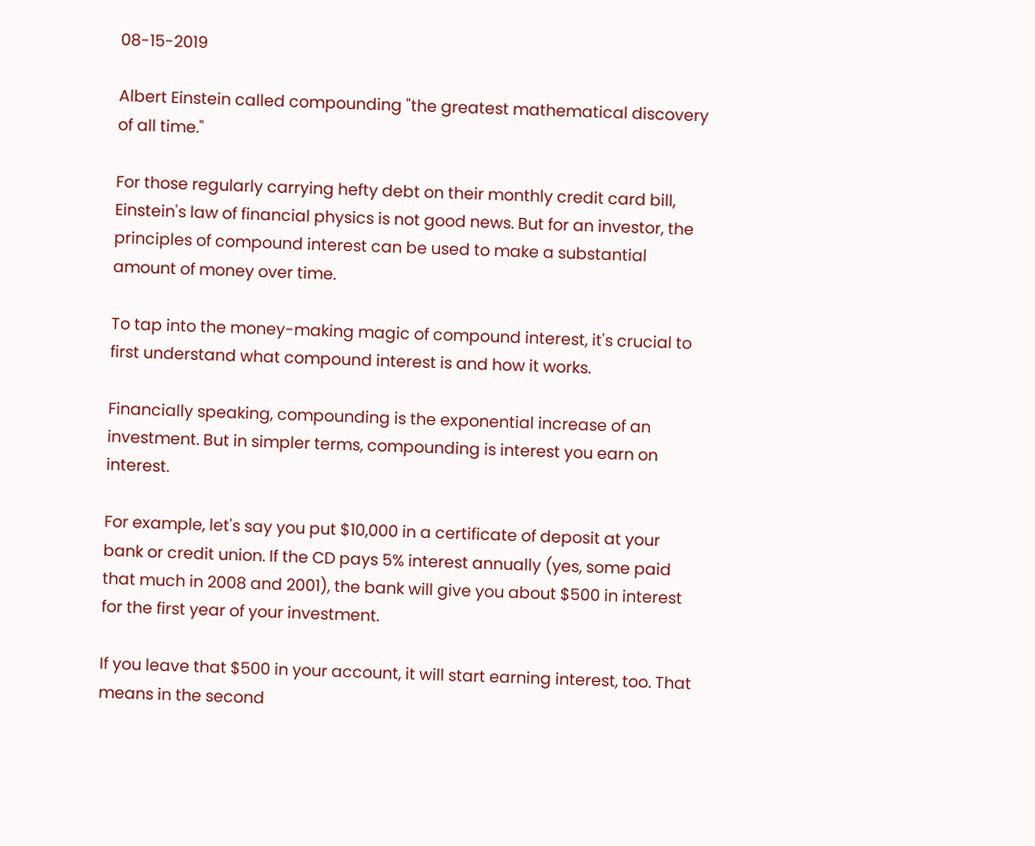08-15-2019

Albert Einstein called compounding "the greatest mathematical discovery of all time."

For those regularly carrying hefty debt on their monthly credit card bill, Einstein's law of financial physics is not good news. But for an investor, the principles of compound interest can be used to make a substantial amount of money over time.

To tap into the money-making magic of compound interest, it's crucial to first understand what compound interest is and how it works.

Financially speaking, compounding is the exponential increase of an investment. But in simpler terms, compounding is interest you earn on interest.

For example, let's say you put $10,000 in a certificate of deposit at your bank or credit union. If the CD pays 5% interest annually (yes, some paid that much in 2008 and 2001), the bank will give you about $500 in interest for the first year of your investment.

If you leave that $500 in your account, it will start earning interest, too. That means in the second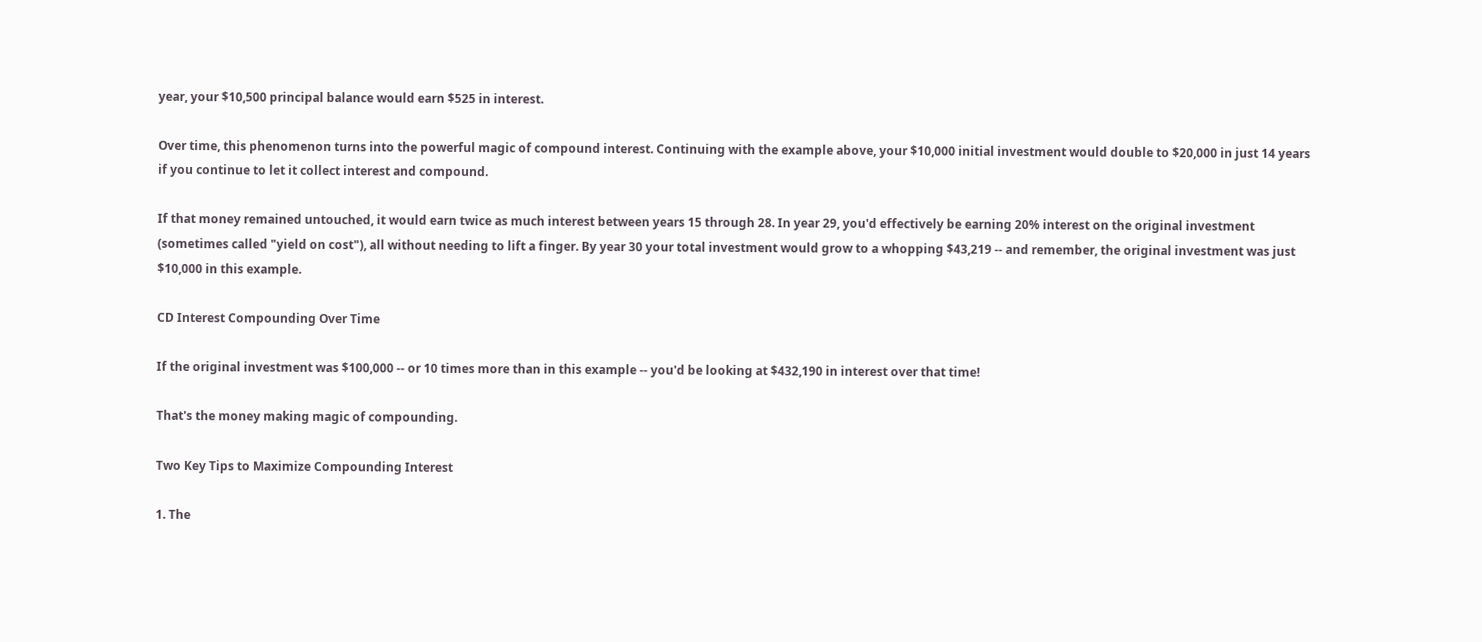year, your $10,500 principal balance would earn $525 in interest.

Over time, this phenomenon turns into the powerful magic of compound interest. Continuing with the example above, your $10,000 initial investment would double to $20,000 in just 14 years if you continue to let it collect interest and compound.

If that money remained untouched, it would earn twice as much interest between years 15 through 28. In year 29, you'd effectively be earning 20% interest on the original investment (sometimes called "yield on cost"), all without needing to lift a finger. By year 30 your total investment would grow to a whopping $43,219 -- and remember, the original investment was just $10,000 in this example.

CD Interest Compounding Over Time

If the original investment was $100,000 -- or 10 times more than in this example -- you'd be looking at $432,190 in interest over that time!

That's the money making magic of compounding.

Two Key Tips to Maximize Compounding Interest

1. The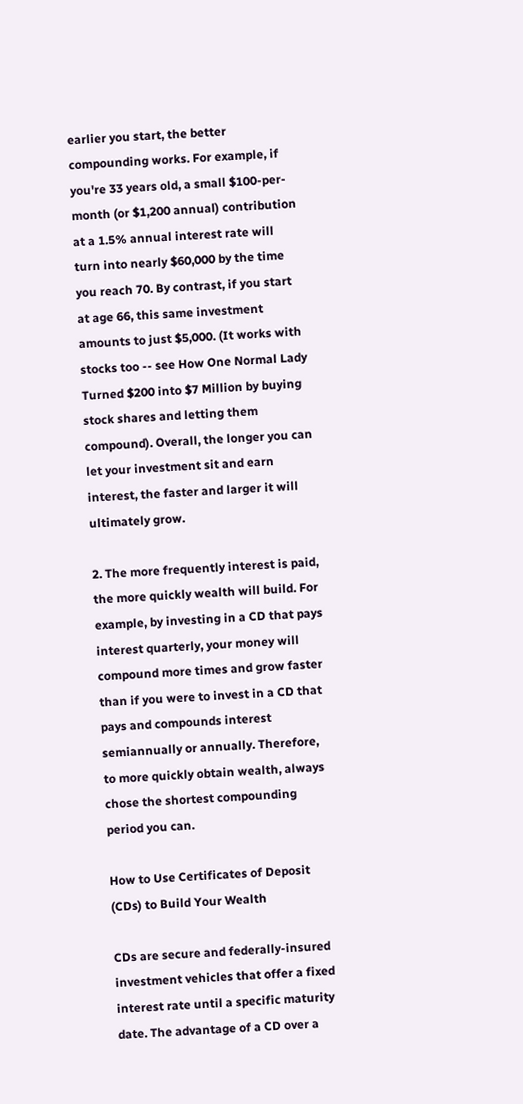earlier you start, the better compounding works. For example, if you're 33 years old, a small $100-per-month (or $1,200 annual) contribution at a 1.5% annual interest rate will turn into nearly $60,000 by the time you reach 70. By contrast, if you start at age 66, this same investment amounts to just $5,000. (It works with stocks too -- see How One Normal Lady Turned $200 into $7 Million by buying stock shares and letting them compound). Overall, the longer you can let your investment sit and earn interest, the faster and larger it will ultimately grow.

2. The more frequently interest is paid, the more quickly wealth will build. For example, by investing in a CD that pays interest quarterly, your money will compound more times and grow faster than if you were to invest in a CD that pays and compounds interest semiannually or annually. Therefore, to more quickly obtain wealth, always chose the shortest compounding period you can.

How to Use Certificates of Deposit (CDs) to Build Your Wealth

CDs are secure and federally-insured investment vehicles that offer a fixed interest rate until a specific maturity date. The advantage of a CD over a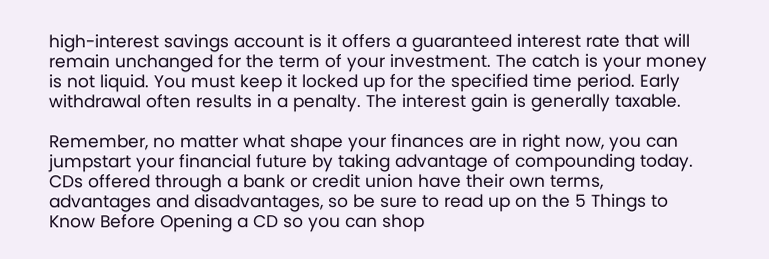high-interest savings account is it offers a guaranteed interest rate that will remain unchanged for the term of your investment. The catch is your money is not liquid. You must keep it locked up for the specified time period. Early withdrawal often results in a penalty. The interest gain is generally taxable.

Remember, no matter what shape your finances are in right now, you can jumpstart your financial future by taking advantage of compounding today. CDs offered through a bank or credit union have their own terms, advantages and disadvantages, so be sure to read up on the 5 Things to Know Before Opening a CD so you can shop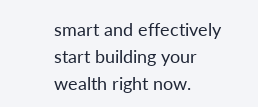smart and effectively start building your wealth right now.